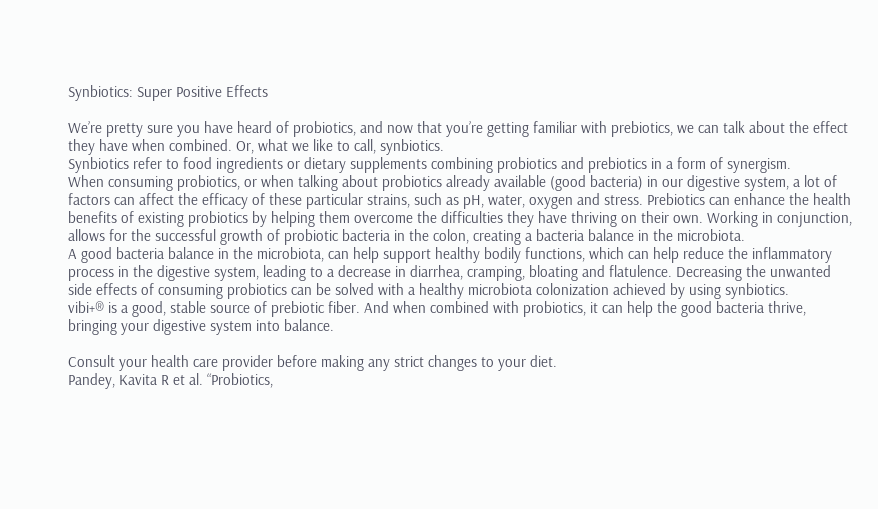Synbiotics: Super Positive Effects

We’re pretty sure you have heard of probiotics, and now that you’re getting familiar with prebiotics, we can talk about the effect they have when combined. Or, what we like to call, synbiotics.
Synbiotics refer to food ingredients or dietary supplements combining probiotics and prebiotics in a form of synergism.
When consuming probiotics, or when talking about probiotics already available (good bacteria) in our digestive system, a lot of factors can affect the efficacy of these particular strains, such as pH, water, oxygen and stress. Prebiotics can enhance the health benefits of existing probiotics by helping them overcome the difficulties they have thriving on their own. Working in conjunction, allows for the successful growth of probiotic bacteria in the colon, creating a bacteria balance in the microbiota.
A good bacteria balance in the microbiota, can help support healthy bodily functions, which can help reduce the inflammatory process in the digestive system, leading to a decrease in diarrhea, cramping, bloating and flatulence. Decreasing the unwanted side effects of consuming probiotics can be solved with a healthy microbiota colonization achieved by using synbiotics.
vibi+® is a good, stable source of prebiotic fiber. And when combined with probiotics, it can help the good bacteria thrive, bringing your digestive system into balance.

Consult your health care provider before making any strict changes to your diet.
Pandey, Kavita R et al. “Probiotics,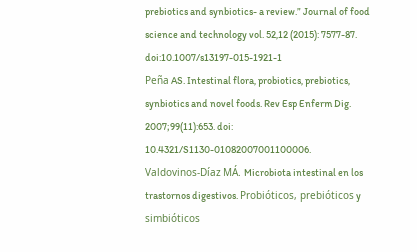prebiotics and synbiotics- a review.” Journal of food science and technology vol. 52,12 (2015): 7577-87. doi:10.1007/s13197-015-1921-1
Peña AS. Intestinal flora, probiotics, prebiotics, synbiotics and novel foods. Rev Esp Enferm Dig. 2007;99(11):653. doi: 10.4321/S1130-01082007001100006.
Valdovinos-Díaz MÁ. Microbiota intestinal en los trastornos digestivos. Probióticos, prebióticos y simbióticos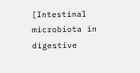[Intestinal microbiota in digestive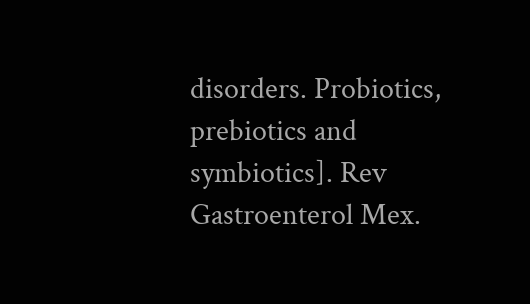disorders. Probiotics, prebiotics and symbiotics]. Rev Gastroenterol Mex.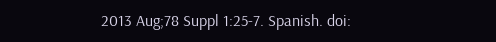2013 Aug;78 Suppl 1:25-7. Spanish. doi: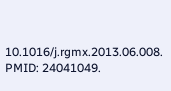10.1016/j.rgmx.2013.06.008. PMID: 24041049.